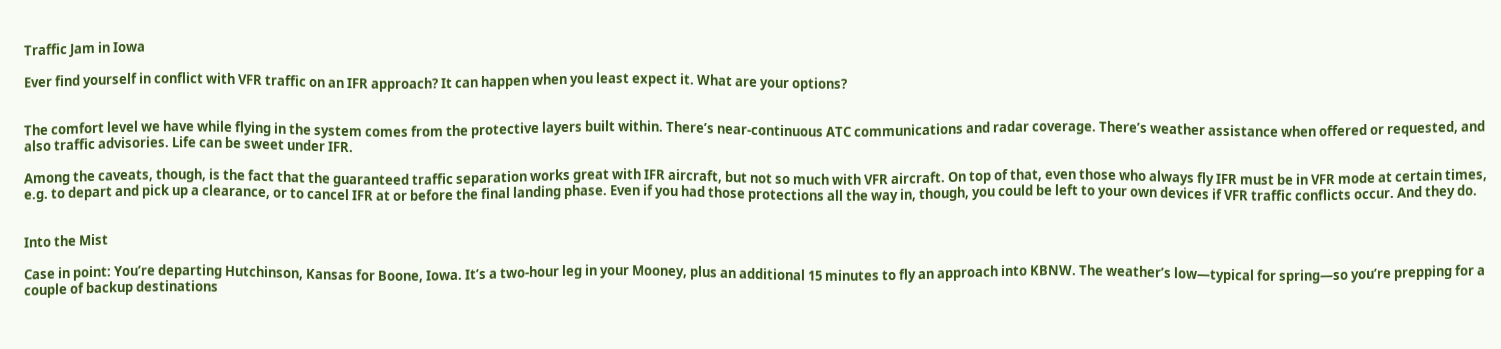Traffic Jam in Iowa

Ever find yourself in conflict with VFR traffic on an IFR approach? It can happen when you least expect it. What are your options?


The comfort level we have while flying in the system comes from the protective layers built within. There’s near-continuous ATC communications and radar coverage. There’s weather assistance when offered or requested, and also traffic advisories. Life can be sweet under IFR.

Among the caveats, though, is the fact that the guaranteed traffic separation works great with IFR aircraft, but not so much with VFR aircraft. On top of that, even those who always fly IFR must be in VFR mode at certain times, e.g. to depart and pick up a clearance, or to cancel IFR at or before the final landing phase. Even if you had those protections all the way in, though, you could be left to your own devices if VFR traffic conflicts occur. And they do.


Into the Mist

Case in point: You’re departing Hutchinson, Kansas for Boone, Iowa. It’s a two-hour leg in your Mooney, plus an additional 15 minutes to fly an approach into KBNW. The weather’s low—typical for spring—so you’re prepping for a couple of backup destinations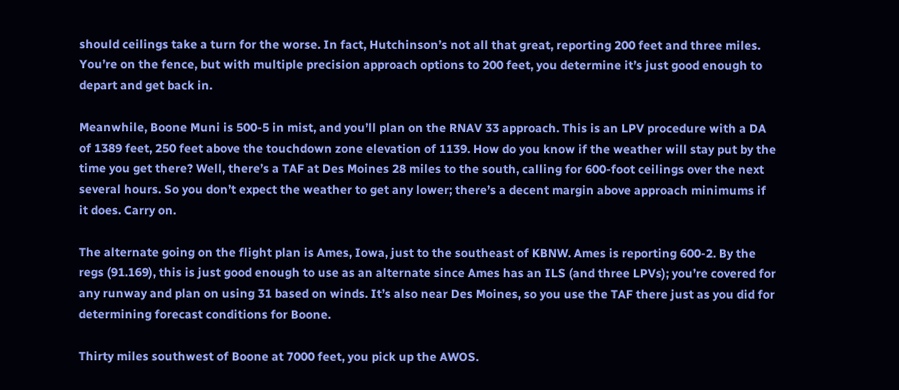should ceilings take a turn for the worse. In fact, Hutchinson’s not all that great, reporting 200 feet and three miles. You’re on the fence, but with multiple precision approach options to 200 feet, you determine it’s just good enough to depart and get back in.

Meanwhile, Boone Muni is 500-5 in mist, and you’ll plan on the RNAV 33 approach. This is an LPV procedure with a DA of 1389 feet, 250 feet above the touchdown zone elevation of 1139. How do you know if the weather will stay put by the time you get there? Well, there’s a TAF at Des Moines 28 miles to the south, calling for 600-foot ceilings over the next several hours. So you don’t expect the weather to get any lower; there’s a decent margin above approach minimums if it does. Carry on.

The alternate going on the flight plan is Ames, Iowa, just to the southeast of KBNW. Ames is reporting 600-2. By the regs (91.169), this is just good enough to use as an alternate since Ames has an ILS (and three LPVs); you’re covered for any runway and plan on using 31 based on winds. It’s also near Des Moines, so you use the TAF there just as you did for determining forecast conditions for Boone.

Thirty miles southwest of Boone at 7000 feet, you pick up the AWOS.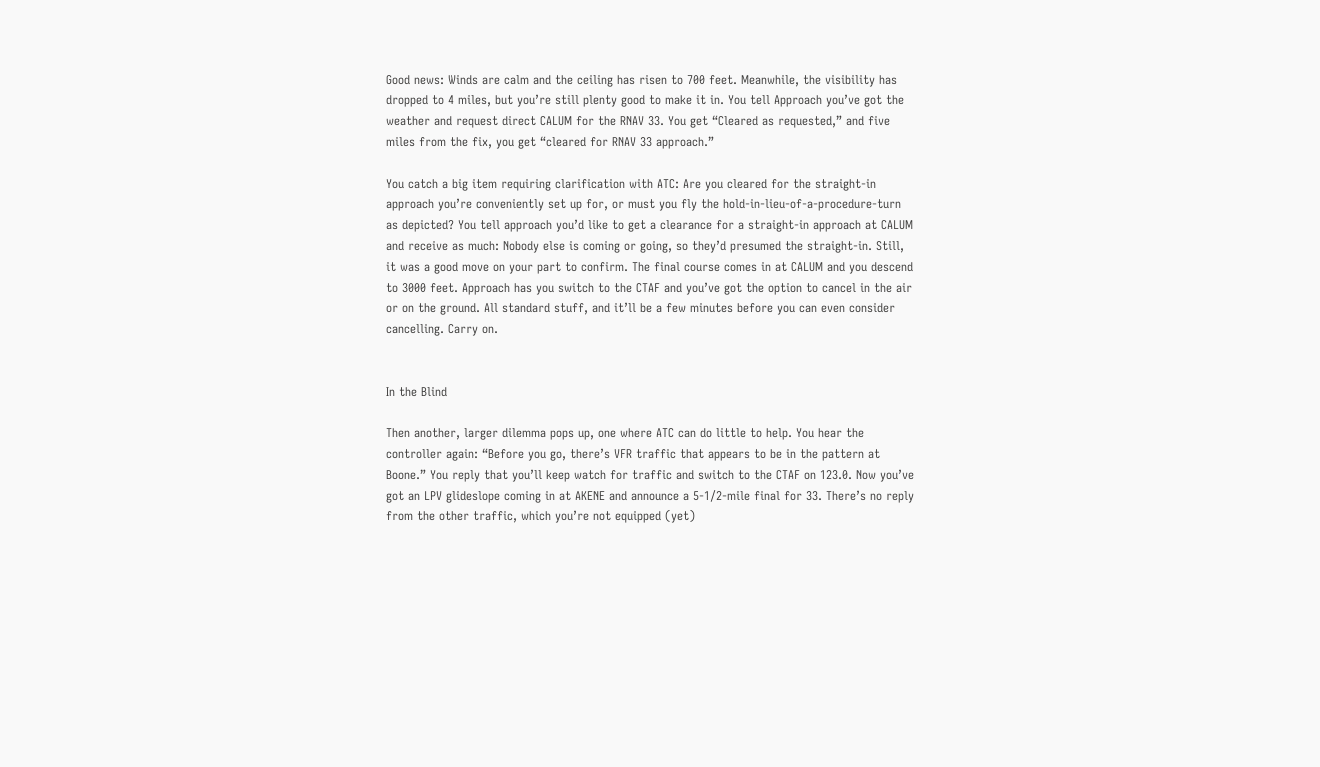Good news: Winds are calm and the ceiling has risen to 700 feet. Meanwhile, the visibility has dropped to 4 miles, but you’re still plenty good to make it in. You tell Approach you’ve got the weather and request direct CALUM for the RNAV 33. You get “Cleared as requested,” and five miles from the fix, you get “cleared for RNAV 33 approach.”

You catch a big item requiring clarification with ATC: Are you cleared for the straight-in approach you’re conveniently set up for, or must you fly the hold-in-lieu-of-a-procedure-turn as depicted? You tell approach you’d like to get a clearance for a straight-in approach at CALUM and receive as much: Nobody else is coming or going, so they’d presumed the straight-in. Still, it was a good move on your part to confirm. The final course comes in at CALUM and you descend to 3000 feet. Approach has you switch to the CTAF and you’ve got the option to cancel in the air or on the ground. All standard stuff, and it’ll be a few minutes before you can even consider cancelling. Carry on.


In the Blind

Then another, larger dilemma pops up, one where ATC can do little to help. You hear the controller again: “Before you go, there’s VFR traffic that appears to be in the pattern at Boone.” You reply that you’ll keep watch for traffic and switch to the CTAF on 123.0. Now you’ve got an LPV glideslope coming in at AKENE and announce a 5-1/2-mile final for 33. There’s no reply from the other traffic, which you’re not equipped (yet)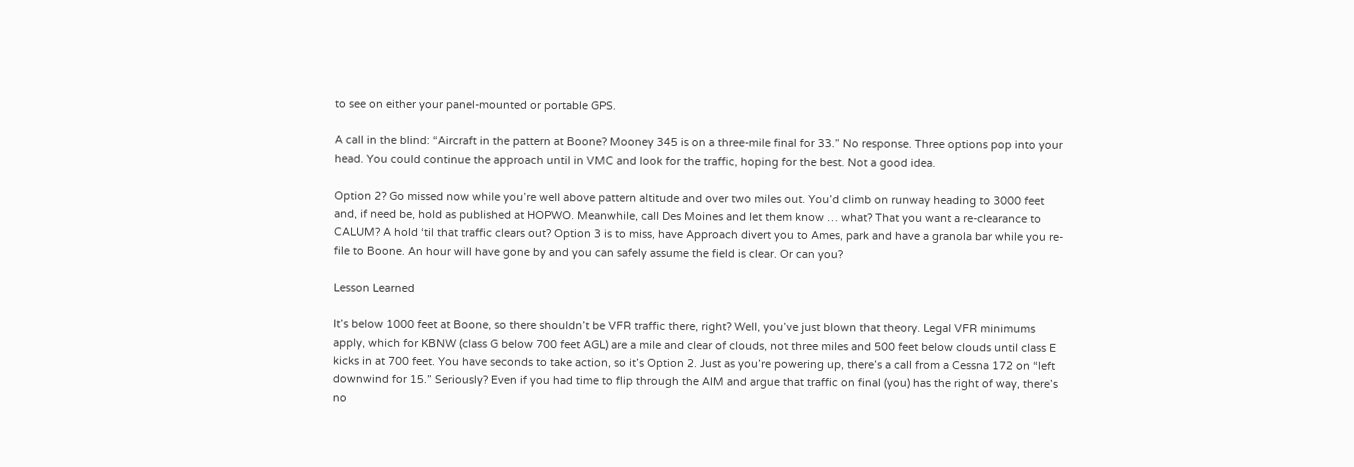to see on either your panel-mounted or portable GPS.

A call in the blind: “Aircraft in the pattern at Boone? Mooney 345 is on a three-mile final for 33.” No response. Three options pop into your head. You could continue the approach until in VMC and look for the traffic, hoping for the best. Not a good idea.

Option 2? Go missed now while you’re well above pattern altitude and over two miles out. You’d climb on runway heading to 3000 feet and, if need be, hold as published at HOPWO. Meanwhile, call Des Moines and let them know … what? That you want a re-clearance to CALUM? A hold ‘til that traffic clears out? Option 3 is to miss, have Approach divert you to Ames, park and have a granola bar while you re-file to Boone. An hour will have gone by and you can safely assume the field is clear. Or can you?

Lesson Learned

It’s below 1000 feet at Boone, so there shouldn’t be VFR traffic there, right? Well, you’ve just blown that theory. Legal VFR minimums apply, which for KBNW (class G below 700 feet AGL) are a mile and clear of clouds, not three miles and 500 feet below clouds until class E kicks in at 700 feet. You have seconds to take action, so it’s Option 2. Just as you’re powering up, there’s a call from a Cessna 172 on “left downwind for 15.” Seriously? Even if you had time to flip through the AIM and argue that traffic on final (you) has the right of way, there’s no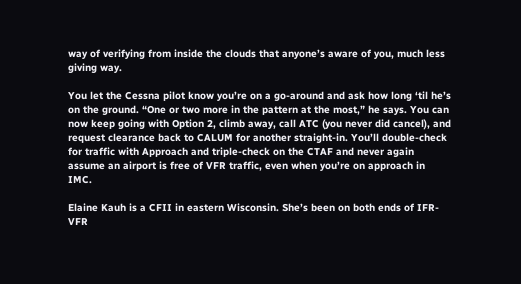way of verifying from inside the clouds that anyone’s aware of you, much less giving way.

You let the Cessna pilot know you’re on a go-around and ask how long ‘til he’s on the ground. “One or two more in the pattern at the most,” he says. You can now keep going with Option 2, climb away, call ATC (you never did cancel), and request clearance back to CALUM for another straight-in. You’ll double-check for traffic with Approach and triple-check on the CTAF and never again assume an airport is free of VFR traffic, even when you’re on approach in IMC.

Elaine Kauh is a CFII in eastern Wisconsin. She’s been on both ends of IFR-VFR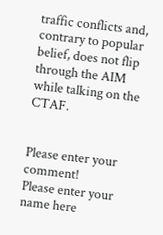traffic conflicts and, contrary to popular belief, does not flip through the AIM while talking on the CTAF.


Please enter your comment!
Please enter your name here